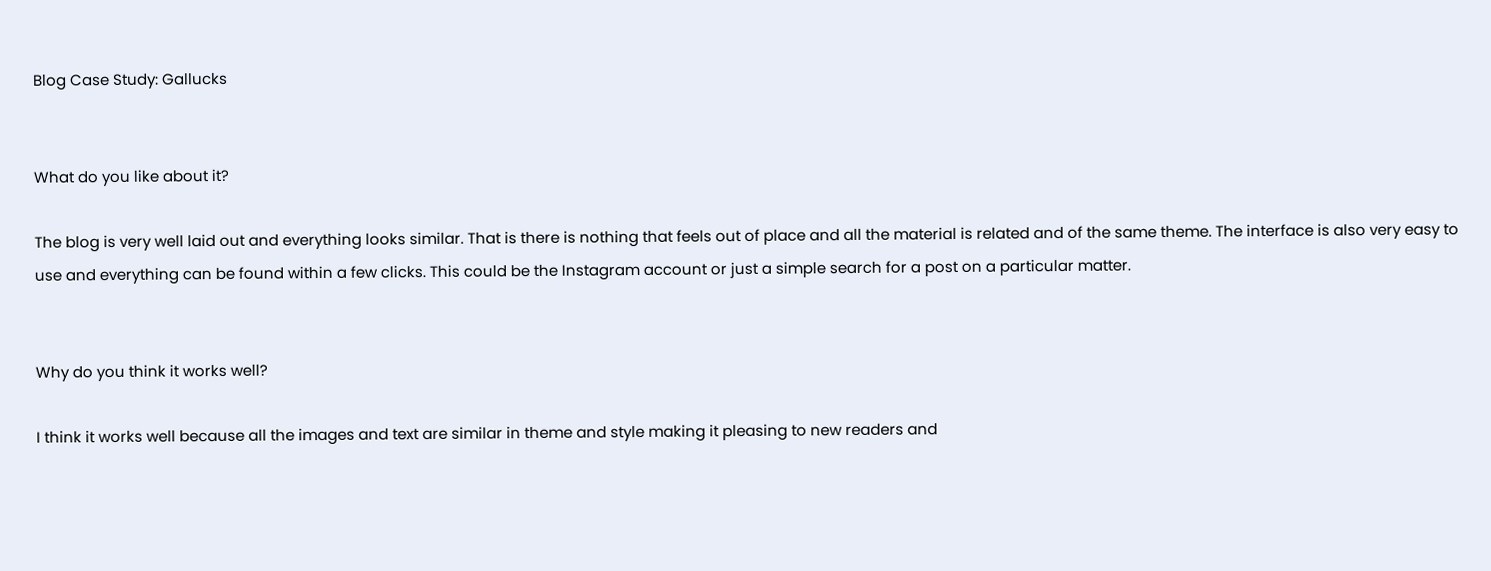Blog Case Study: Gallucks


What do you like about it?

The blog is very well laid out and everything looks similar. That is there is nothing that feels out of place and all the material is related and of the same theme. The interface is also very easy to use and everything can be found within a few clicks. This could be the Instagram account or just a simple search for a post on a particular matter.


Why do you think it works well?

I think it works well because all the images and text are similar in theme and style making it pleasing to new readers and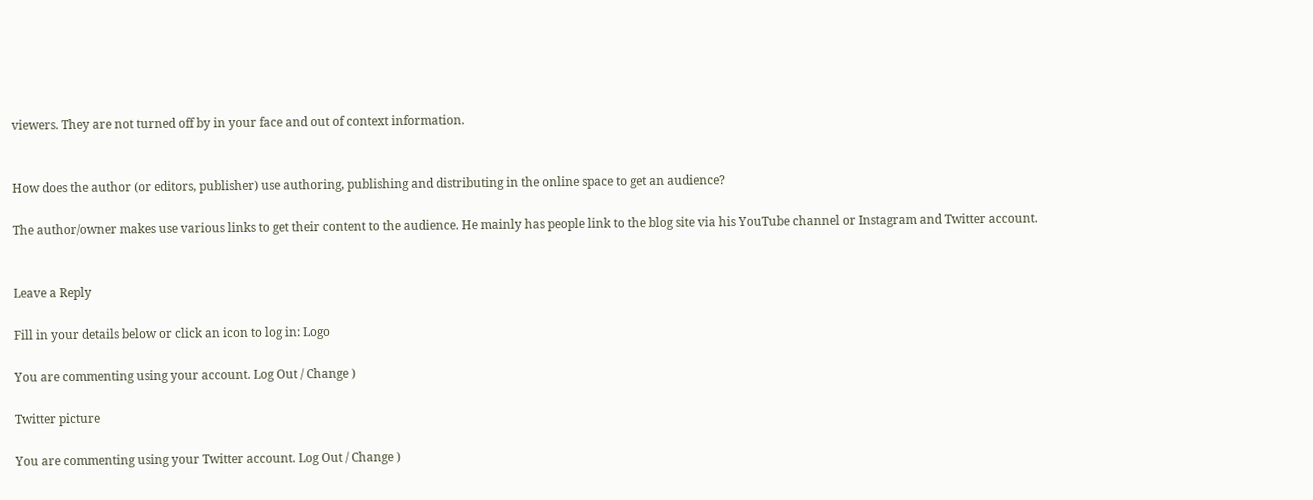viewers. They are not turned off by in your face and out of context information.


How does the author (or editors, publisher) use authoring, publishing and distributing in the online space to get an audience?

The author/owner makes use various links to get their content to the audience. He mainly has people link to the blog site via his YouTube channel or Instagram and Twitter account.


Leave a Reply

Fill in your details below or click an icon to log in: Logo

You are commenting using your account. Log Out / Change )

Twitter picture

You are commenting using your Twitter account. Log Out / Change )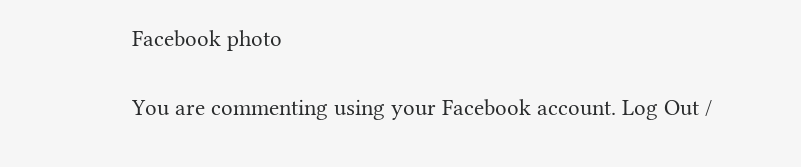Facebook photo

You are commenting using your Facebook account. Log Out /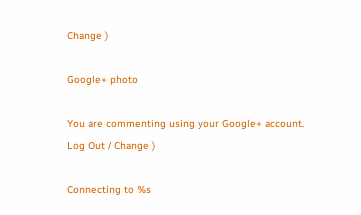Change )

Google+ photo

You are commenting using your Google+ account. Log Out / Change )

Connecting to %s